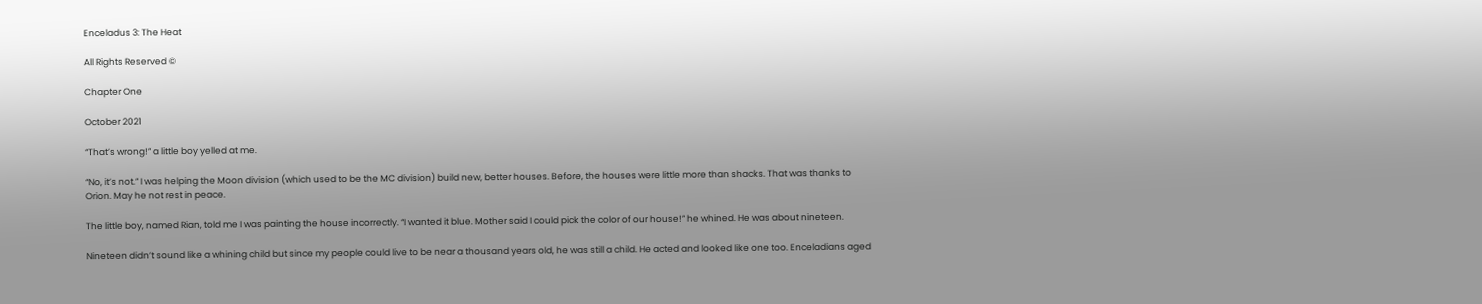Enceladus 3: The Heat

All Rights Reserved ©

Chapter One

October 2021

“That’s wrong!” a little boy yelled at me.

“No, it’s not.” I was helping the Moon division (which used to be the MC division) build new, better houses. Before, the houses were little more than shacks. That was thanks to Orion. May he not rest in peace.

The little boy, named Rian, told me I was painting the house incorrectly. “I wanted it blue. Mother said I could pick the color of our house!” he whined. He was about nineteen.

Nineteen didn’t sound like a whining child but since my people could live to be near a thousand years old, he was still a child. He acted and looked like one too. Enceladians aged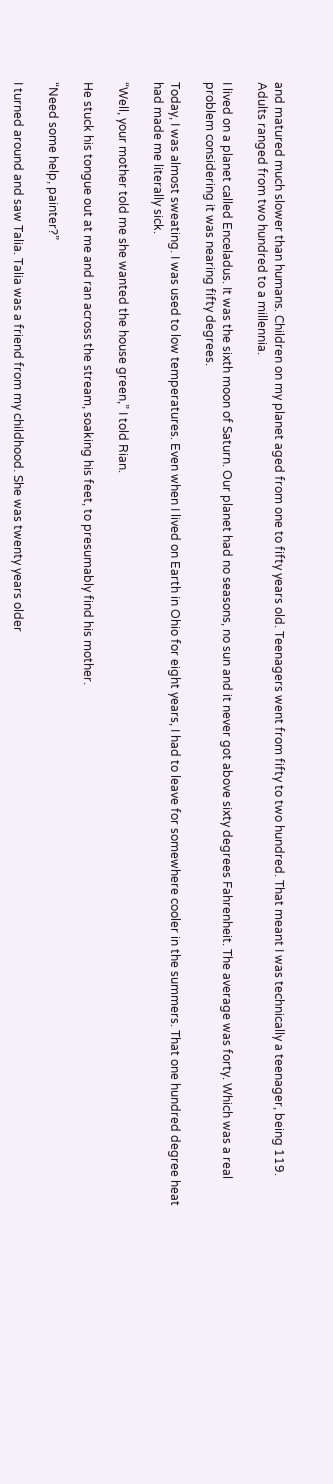and matured much slower than humans. Children on my planet aged from one to fifty years old. Teenagers went from fifty to two hundred. That meant I was technically a teenager, being 119. Adults ranged from two hundred to a millennia.

I lived on a planet called Enceladus. It was the sixth moon of Saturn. Our planet had no seasons, no sun and it never got above sixty degrees Fahrenheit. The average was forty. Which was a real problem considering it was nearing fifty degrees.

Today, I was almost sweating. I was used to low temperatures. Even when I lived on Earth in Ohio for eight years, I had to leave for somewhere cooler in the summers. That one hundred degree heat had made me literally sick.

“Well, your mother told me she wanted the house green,” I told Rian.

He stuck his tongue out at me and ran across the stream, soaking his feet, to presumably find his mother.

“Need some help, painter?”

I turned around and saw Talia. Talia was a friend from my childhood. She was twenty years older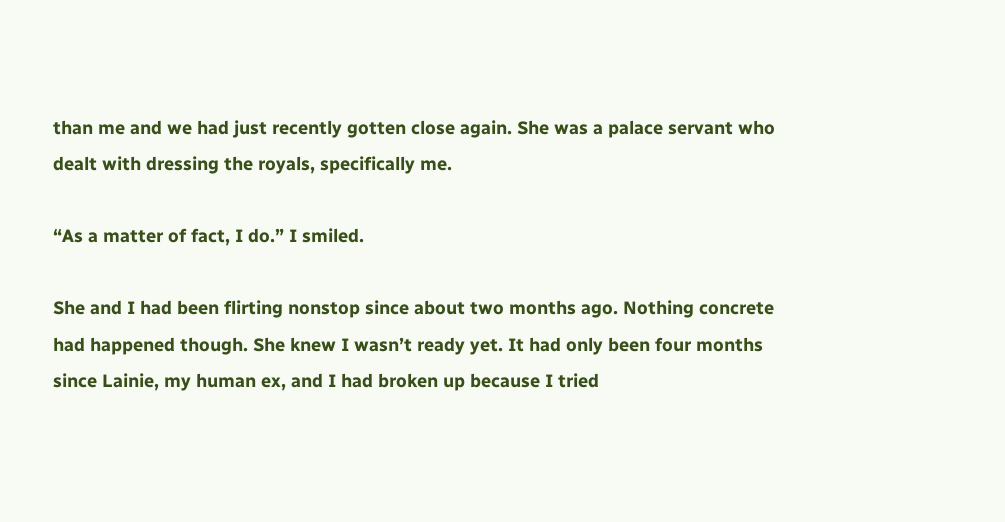than me and we had just recently gotten close again. She was a palace servant who dealt with dressing the royals, specifically me.

“As a matter of fact, I do.” I smiled.

She and I had been flirting nonstop since about two months ago. Nothing concrete had happened though. She knew I wasn’t ready yet. It had only been four months since Lainie, my human ex, and I had broken up because I tried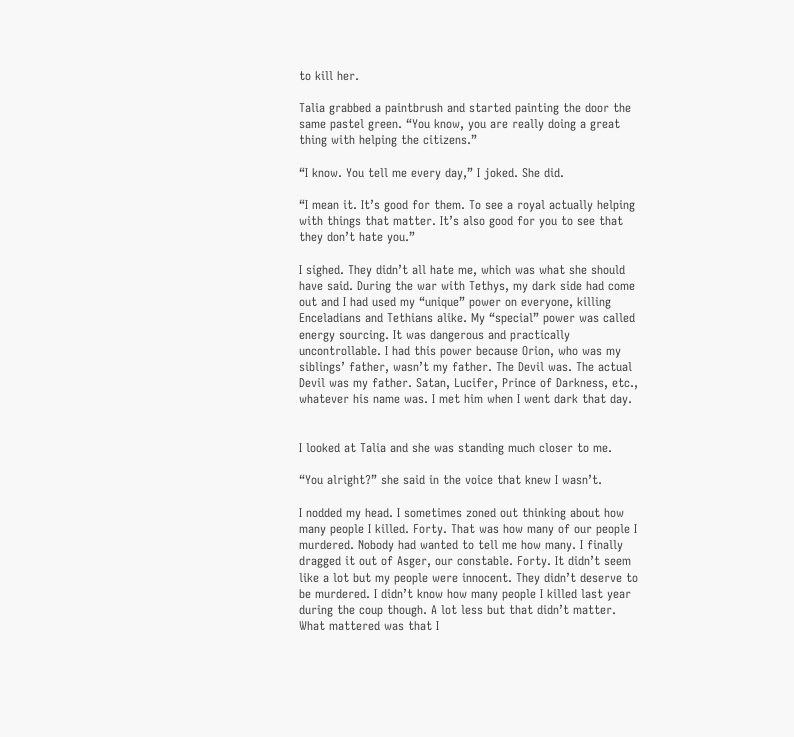to kill her.

Talia grabbed a paintbrush and started painting the door the same pastel green. “You know, you are really doing a great thing with helping the citizens.”

“I know. You tell me every day,” I joked. She did.

“I mean it. It’s good for them. To see a royal actually helping with things that matter. It’s also good for you to see that they don’t hate you.”

I sighed. They didn’t all hate me, which was what she should have said. During the war with Tethys, my dark side had come out and I had used my “unique” power on everyone, killing Enceladians and Tethians alike. My “special” power was called energy sourcing. It was dangerous and practically uncontrollable. I had this power because Orion, who was my siblings’ father, wasn’t my father. The Devil was. The actual Devil was my father. Satan, Lucifer, Prince of Darkness, etc., whatever his name was. I met him when I went dark that day.


I looked at Talia and she was standing much closer to me.

“You alright?” she said in the voice that knew I wasn’t.

I nodded my head. I sometimes zoned out thinking about how many people I killed. Forty. That was how many of our people I murdered. Nobody had wanted to tell me how many. I finally dragged it out of Asger, our constable. Forty. It didn’t seem like a lot but my people were innocent. They didn’t deserve to be murdered. I didn’t know how many people I killed last year during the coup though. A lot less but that didn’t matter. What mattered was that I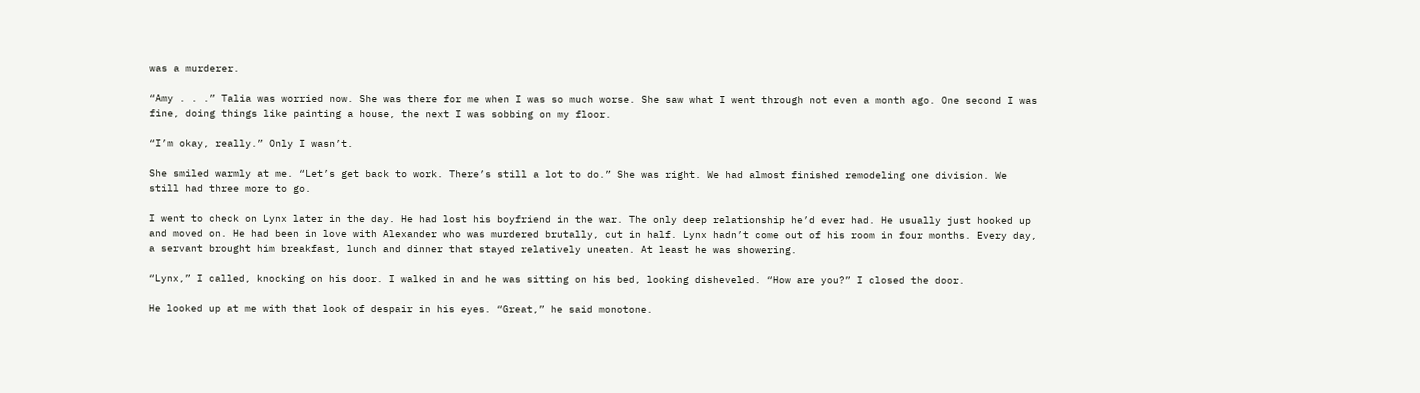was a murderer.

“Amy . . .” Talia was worried now. She was there for me when I was so much worse. She saw what I went through not even a month ago. One second I was fine, doing things like painting a house, the next I was sobbing on my floor.

“I’m okay, really.” Only I wasn’t.

She smiled warmly at me. “Let’s get back to work. There’s still a lot to do.” She was right. We had almost finished remodeling one division. We still had three more to go.

I went to check on Lynx later in the day. He had lost his boyfriend in the war. The only deep relationship he’d ever had. He usually just hooked up and moved on. He had been in love with Alexander who was murdered brutally, cut in half. Lynx hadn’t come out of his room in four months. Every day, a servant brought him breakfast, lunch and dinner that stayed relatively uneaten. At least he was showering.

“Lynx,” I called, knocking on his door. I walked in and he was sitting on his bed, looking disheveled. “How are you?” I closed the door.

He looked up at me with that look of despair in his eyes. “Great,” he said monotone.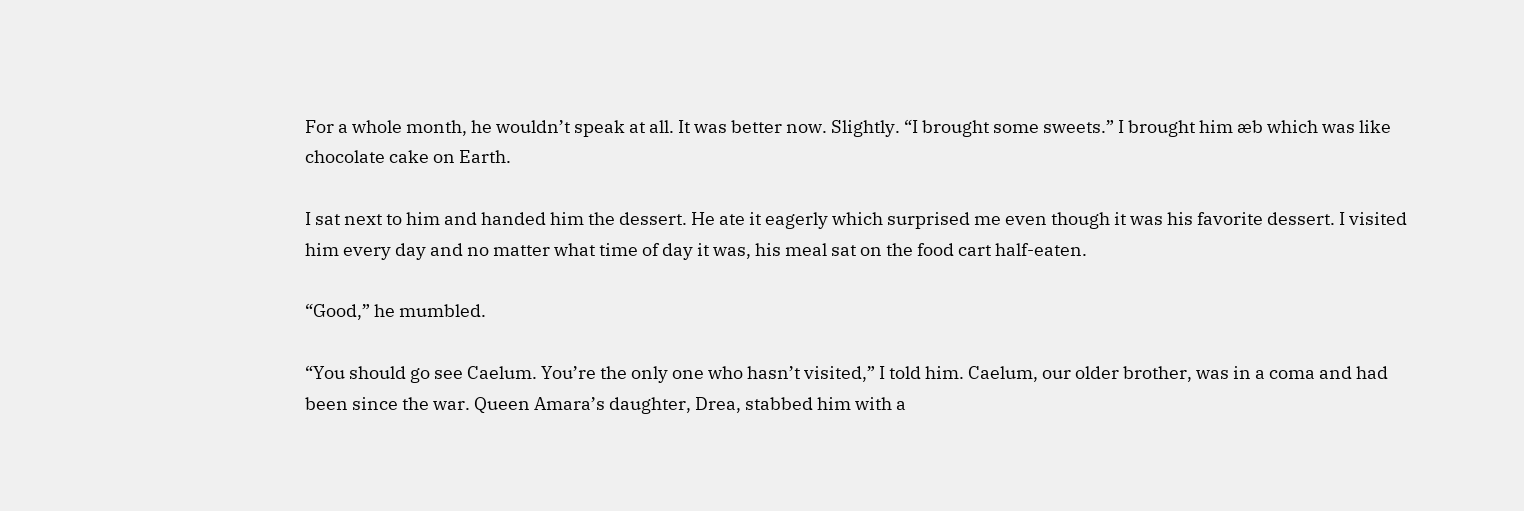For a whole month, he wouldn’t speak at all. It was better now. Slightly. “I brought some sweets.” I brought him æb which was like chocolate cake on Earth.

I sat next to him and handed him the dessert. He ate it eagerly which surprised me even though it was his favorite dessert. I visited him every day and no matter what time of day it was, his meal sat on the food cart half-eaten.

“Good,” he mumbled.

“You should go see Caelum. You’re the only one who hasn’t visited,” I told him. Caelum, our older brother, was in a coma and had been since the war. Queen Amara’s daughter, Drea, stabbed him with a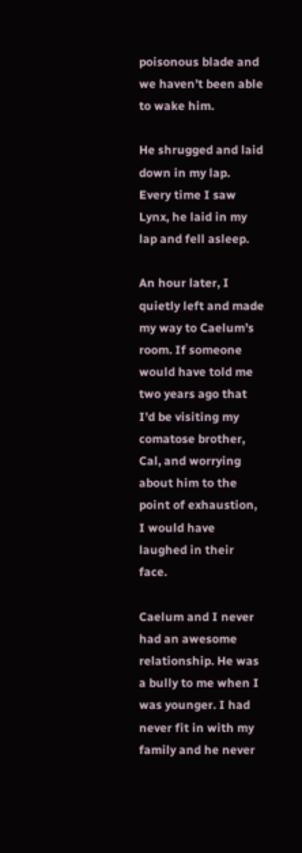poisonous blade and we haven’t been able to wake him.

He shrugged and laid down in my lap. Every time I saw Lynx, he laid in my lap and fell asleep.

An hour later, I quietly left and made my way to Caelum’s room. If someone would have told me two years ago that I’d be visiting my comatose brother, Cal, and worrying about him to the point of exhaustion, I would have laughed in their face.

Caelum and I never had an awesome relationship. He was a bully to me when I was younger. I had never fit in with my family and he never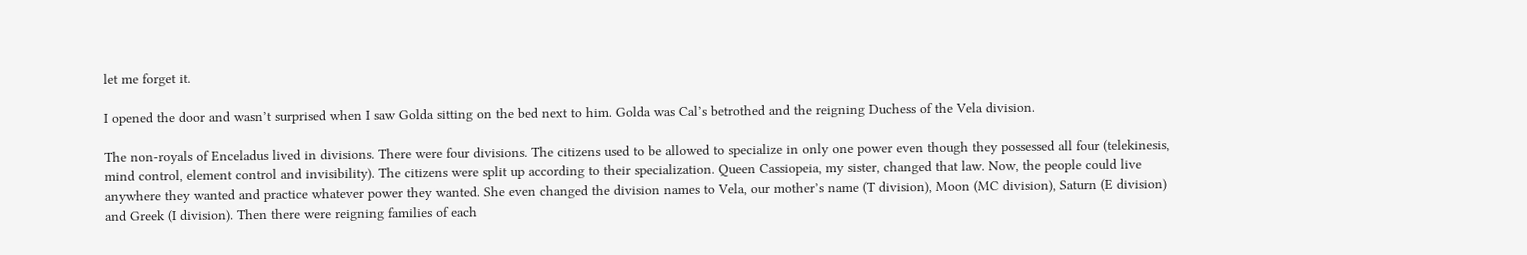let me forget it.

I opened the door and wasn’t surprised when I saw Golda sitting on the bed next to him. Golda was Cal’s betrothed and the reigning Duchess of the Vela division.

The non-royals of Enceladus lived in divisions. There were four divisions. The citizens used to be allowed to specialize in only one power even though they possessed all four (telekinesis, mind control, element control and invisibility). The citizens were split up according to their specialization. Queen Cassiopeia, my sister, changed that law. Now, the people could live anywhere they wanted and practice whatever power they wanted. She even changed the division names to Vela, our mother’s name (T division), Moon (MC division), Saturn (E division) and Greek (I division). Then there were reigning families of each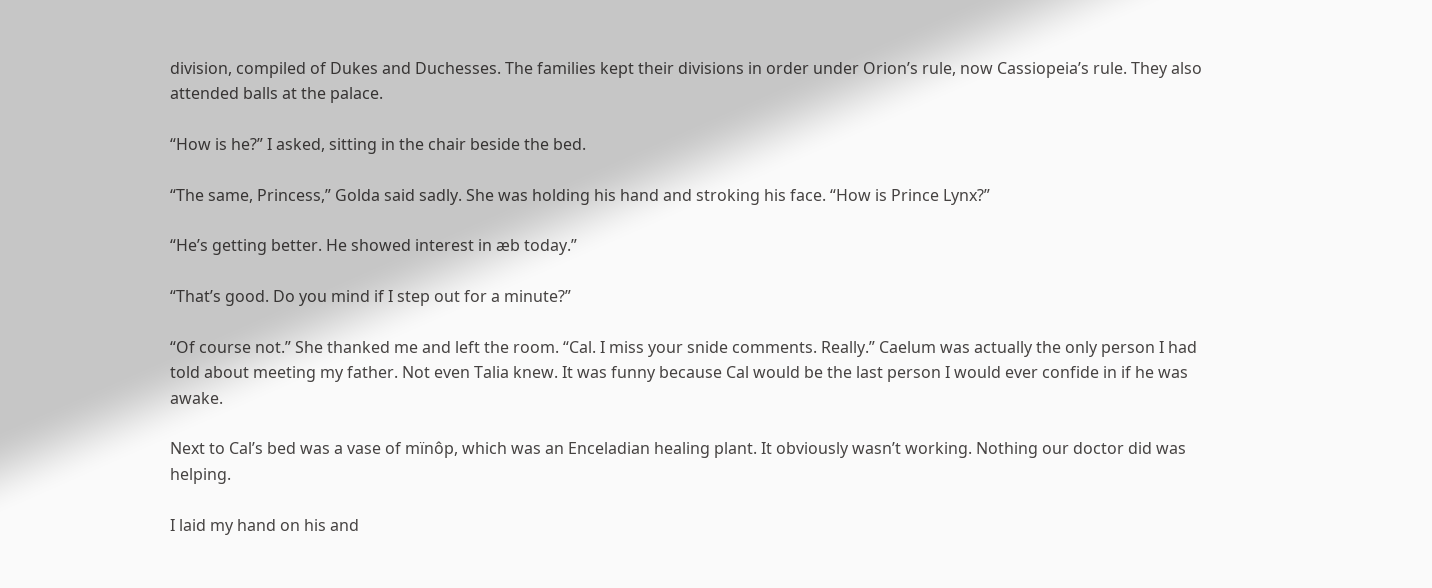division, compiled of Dukes and Duchesses. The families kept their divisions in order under Orion’s rule, now Cassiopeia’s rule. They also attended balls at the palace.

“How is he?” I asked, sitting in the chair beside the bed.

“The same, Princess,” Golda said sadly. She was holding his hand and stroking his face. “How is Prince Lynx?”

“He’s getting better. He showed interest in æb today.”

“That’s good. Do you mind if I step out for a minute?”

“Of course not.” She thanked me and left the room. “Cal. I miss your snide comments. Really.” Caelum was actually the only person I had told about meeting my father. Not even Talia knew. It was funny because Cal would be the last person I would ever confide in if he was awake.

Next to Cal’s bed was a vase of mïnôp, which was an Enceladian healing plant. It obviously wasn’t working. Nothing our doctor did was helping.

I laid my hand on his and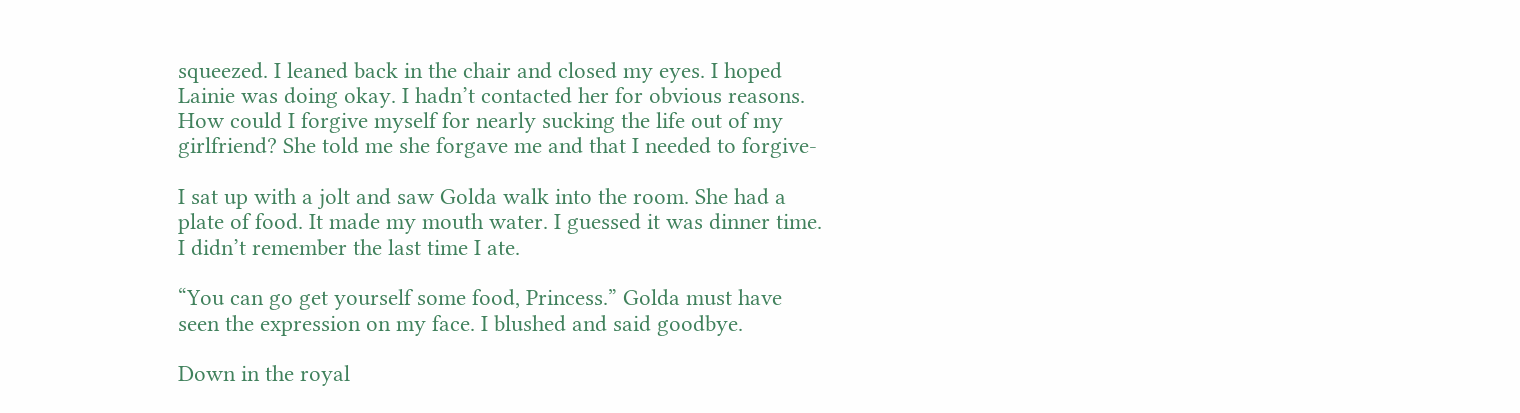squeezed. I leaned back in the chair and closed my eyes. I hoped Lainie was doing okay. I hadn’t contacted her for obvious reasons. How could I forgive myself for nearly sucking the life out of my girlfriend? She told me she forgave me and that I needed to forgive-

I sat up with a jolt and saw Golda walk into the room. She had a plate of food. It made my mouth water. I guessed it was dinner time. I didn’t remember the last time I ate.

“You can go get yourself some food, Princess.” Golda must have seen the expression on my face. I blushed and said goodbye.

Down in the royal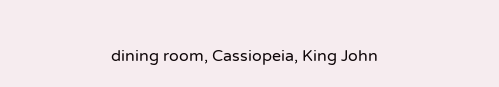dining room, Cassiopeia, King John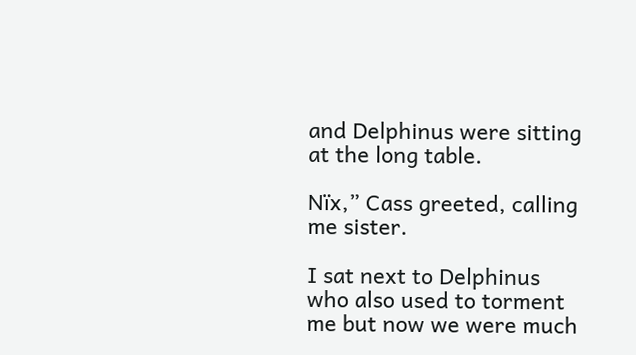and Delphinus were sitting at the long table.

Nïx,” Cass greeted, calling me sister.

I sat next to Delphinus who also used to torment me but now we were much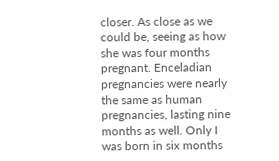closer. As close as we could be, seeing as how she was four months pregnant. Enceladian pregnancies were nearly the same as human pregnancies, lasting nine months as well. Only I was born in six months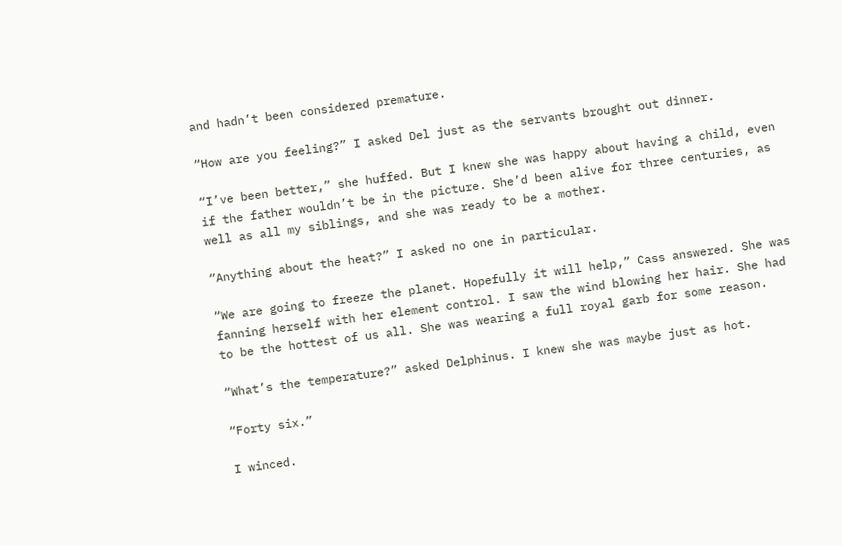and hadn’t been considered premature.

“How are you feeling?” I asked Del just as the servants brought out dinner.

“I’ve been better,” she huffed. But I knew she was happy about having a child, even if the father wouldn’t be in the picture. She’d been alive for three centuries, as well as all my siblings, and she was ready to be a mother.

“Anything about the heat?” I asked no one in particular.

“We are going to freeze the planet. Hopefully it will help,” Cass answered. She was fanning herself with her element control. I saw the wind blowing her hair. She had to be the hottest of us all. She was wearing a full royal garb for some reason.

“What’s the temperature?” asked Delphinus. I knew she was maybe just as hot.

“Forty six.”

I winced.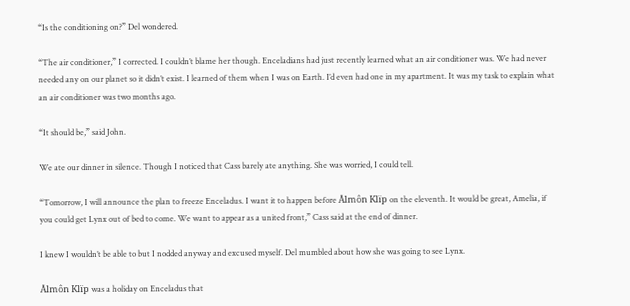“Is the conditioning on?” Del wondered.

“The air conditioner,” I corrected. I couldn’t blame her though. Enceladians had just recently learned what an air conditioner was. We had never needed any on our planet so it didn’t exist. I learned of them when I was on Earth. I’d even had one in my apartment. It was my task to explain what an air conditioner was two months ago.

“It should be,” said John.

We ate our dinner in silence. Though I noticed that Cass barely ate anything. She was worried, I could tell.

“Tomorrow, I will announce the plan to freeze Enceladus. I want it to happen before Ålmôn Klïp on the eleventh. It would be great, Amelia, if you could get Lynx out of bed to come. We want to appear as a united front,” Cass said at the end of dinner.

I knew I wouldn’t be able to but I nodded anyway and excused myself. Del mumbled about how she was going to see Lynx.

Ålmôn Klïp was a holiday on Enceladus that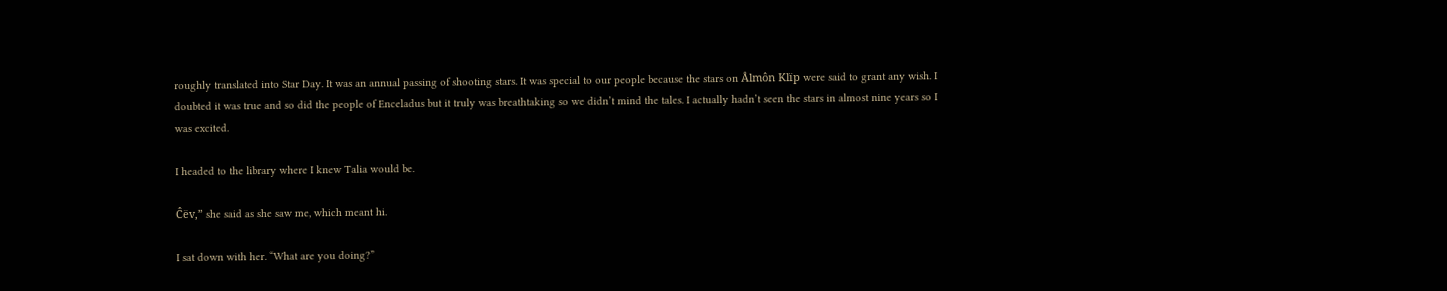roughly translated into Star Day. It was an annual passing of shooting stars. It was special to our people because the stars on Ålmôn Klïp were said to grant any wish. I doubted it was true and so did the people of Enceladus but it truly was breathtaking so we didn’t mind the tales. I actually hadn’t seen the stars in almost nine years so I was excited.

I headed to the library where I knew Talia would be.

Ĉëv,” she said as she saw me, which meant hi.

I sat down with her. “What are you doing?”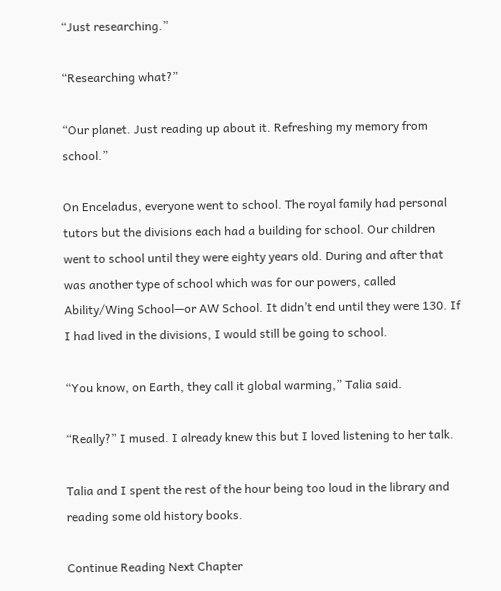“Just researching.”

“Researching what?”

“Our planet. Just reading up about it. Refreshing my memory from school.”

On Enceladus, everyone went to school. The royal family had personal tutors but the divisions each had a building for school. Our children went to school until they were eighty years old. During and after that was another type of school which was for our powers, called Ability/Wing School—or AW School. It didn’t end until they were 130. If I had lived in the divisions, I would still be going to school.

“You know, on Earth, they call it global warming,” Talia said.

“Really?” I mused. I already knew this but I loved listening to her talk.

Talia and I spent the rest of the hour being too loud in the library and reading some old history books.

Continue Reading Next Chapter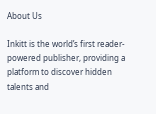About Us

Inkitt is the world’s first reader-powered publisher, providing a platform to discover hidden talents and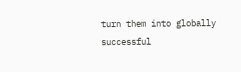turn them into globally successful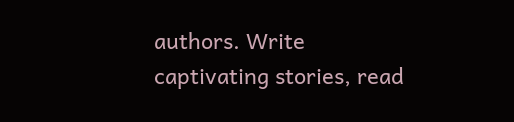authors. Write captivating stories, read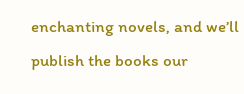enchanting novels, and we’ll publish the books our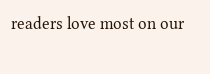readers love most on our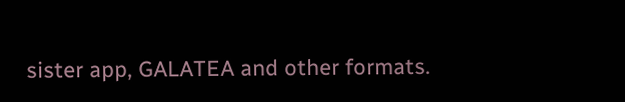sister app, GALATEA and other formats.